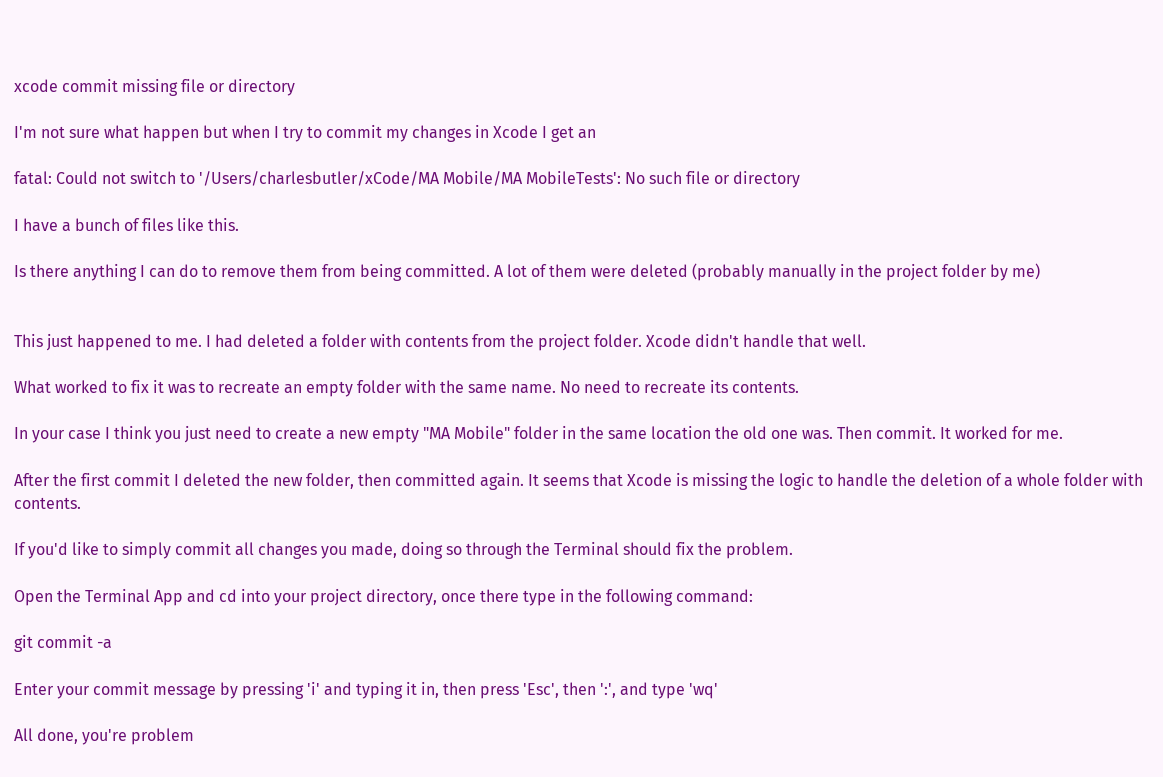xcode commit missing file or directory

I'm not sure what happen but when I try to commit my changes in Xcode I get an

fatal: Could not switch to '/Users/charlesbutler/xCode/MA Mobile/MA MobileTests': No such file or directory

I have a bunch of files like this.

Is there anything I can do to remove them from being committed. A lot of them were deleted (probably manually in the project folder by me)


This just happened to me. I had deleted a folder with contents from the project folder. Xcode didn't handle that well.

What worked to fix it was to recreate an empty folder with the same name. No need to recreate its contents.

In your case I think you just need to create a new empty "MA Mobile" folder in the same location the old one was. Then commit. It worked for me.

After the first commit I deleted the new folder, then committed again. It seems that Xcode is missing the logic to handle the deletion of a whole folder with contents.

If you'd like to simply commit all changes you made, doing so through the Terminal should fix the problem.

Open the Terminal App and cd into your project directory, once there type in the following command:

git commit -a

Enter your commit message by pressing 'i' and typing it in, then press 'Esc', then ':', and type 'wq'

All done, you're problem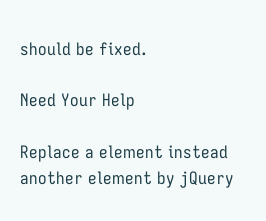should be fixed.

Need Your Help

Replace a element instead another element by jQuery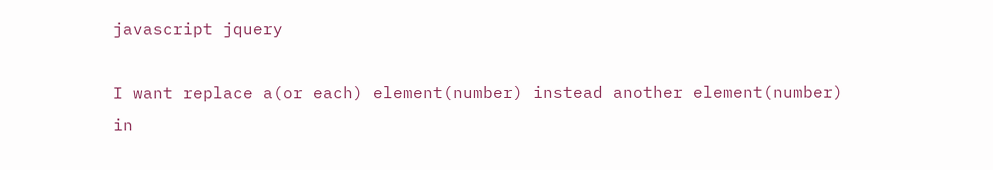javascript jquery

I want replace a(or each) element(number) instead another element(number) in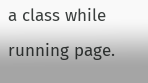a class while running page.